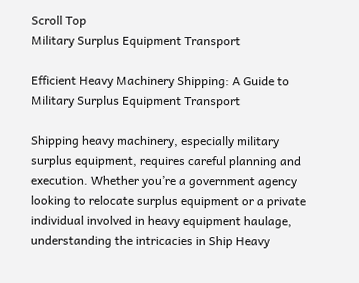Scroll Top
Military Surplus Equipment Transport

Efficient Heavy Machinery Shipping: A Guide to Military Surplus Equipment Transport

Shipping heavy machinery, especially military surplus equipment, requires careful planning and execution. Whether you’re a government agency looking to relocate surplus equipment or a private individual involved in heavy equipment haulage, understanding the intricacies in Ship Heavy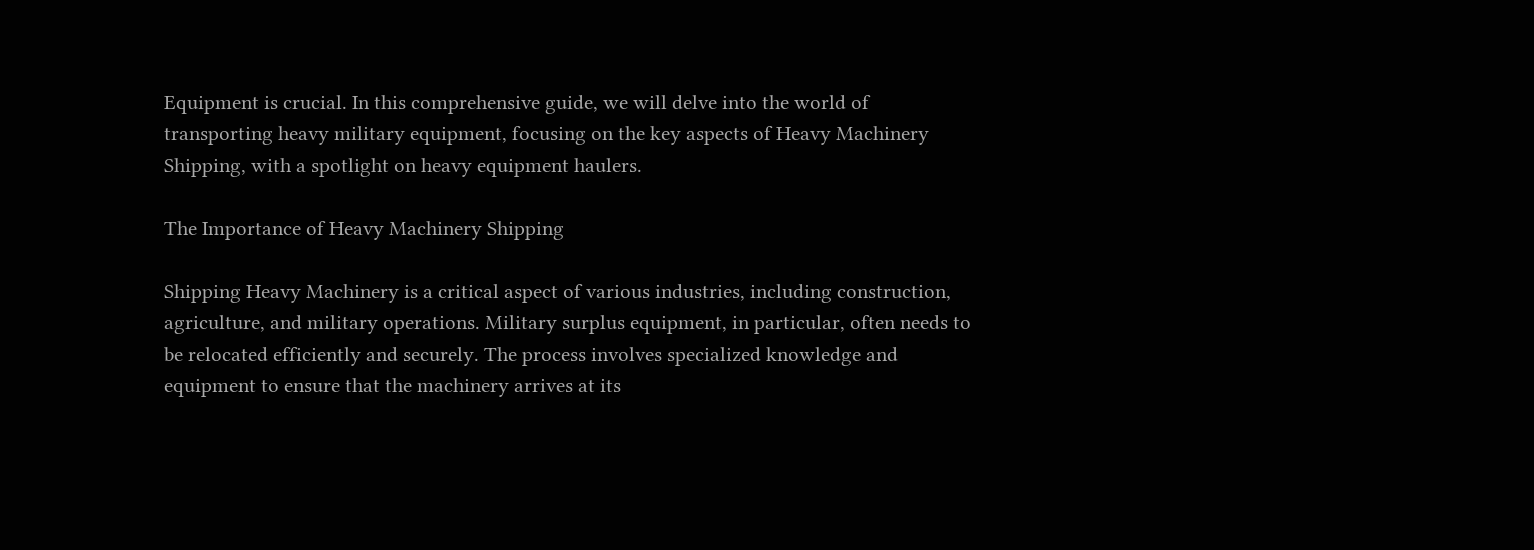Equipment is crucial. In this comprehensive guide, we will delve into the world of transporting heavy military equipment, focusing on the key aspects of Heavy Machinery Shipping, with a spotlight on heavy equipment haulers.

The Importance of Heavy Machinery Shipping

Shipping Heavy Machinery is a critical aspect of various industries, including construction, agriculture, and military operations. Military surplus equipment, in particular, often needs to be relocated efficiently and securely. The process involves specialized knowledge and equipment to ensure that the machinery arrives at its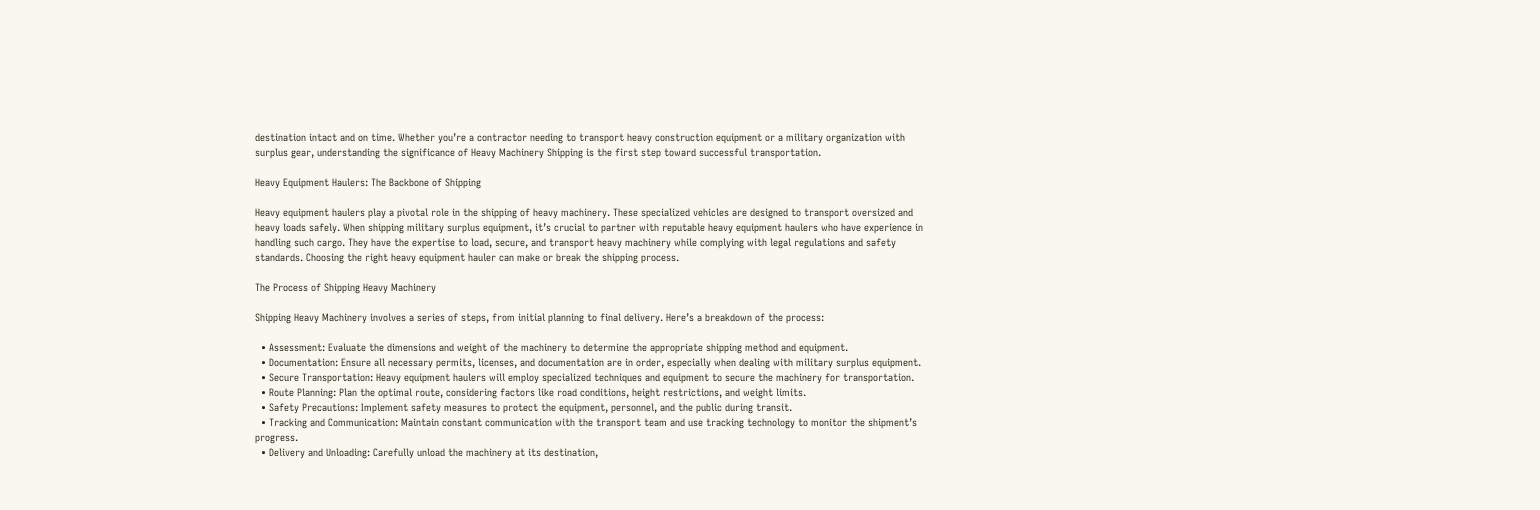destination intact and on time. Whether you’re a contractor needing to transport heavy construction equipment or a military organization with surplus gear, understanding the significance of Heavy Machinery Shipping is the first step toward successful transportation.

Heavy Equipment Haulers: The Backbone of Shipping

Heavy equipment haulers play a pivotal role in the shipping of heavy machinery. These specialized vehicles are designed to transport oversized and heavy loads safely. When shipping military surplus equipment, it’s crucial to partner with reputable heavy equipment haulers who have experience in handling such cargo. They have the expertise to load, secure, and transport heavy machinery while complying with legal regulations and safety standards. Choosing the right heavy equipment hauler can make or break the shipping process.

The Process of Shipping Heavy Machinery

Shipping Heavy Machinery involves a series of steps, from initial planning to final delivery. Here’s a breakdown of the process:

  • Assessment: Evaluate the dimensions and weight of the machinery to determine the appropriate shipping method and equipment.
  • Documentation: Ensure all necessary permits, licenses, and documentation are in order, especially when dealing with military surplus equipment.
  • Secure Transportation: Heavy equipment haulers will employ specialized techniques and equipment to secure the machinery for transportation.
  • Route Planning: Plan the optimal route, considering factors like road conditions, height restrictions, and weight limits.
  • Safety Precautions: Implement safety measures to protect the equipment, personnel, and the public during transit.
  • Tracking and Communication: Maintain constant communication with the transport team and use tracking technology to monitor the shipment’s progress.
  • Delivery and Unloading: Carefully unload the machinery at its destination,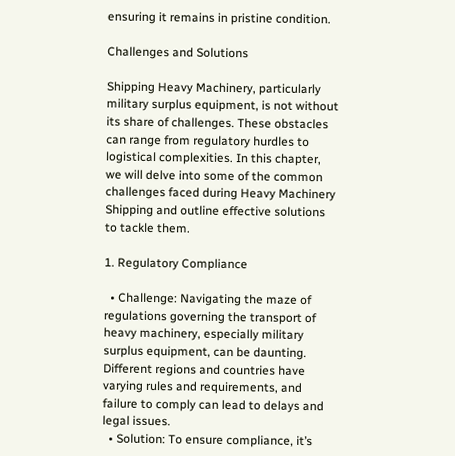ensuring it remains in pristine condition.

Challenges and Solutions

Shipping Heavy Machinery, particularly military surplus equipment, is not without its share of challenges. These obstacles can range from regulatory hurdles to logistical complexities. In this chapter, we will delve into some of the common challenges faced during Heavy Machinery Shipping and outline effective solutions to tackle them.

1. Regulatory Compliance

  • Challenge: Navigating the maze of regulations governing the transport of heavy machinery, especially military surplus equipment, can be daunting. Different regions and countries have varying rules and requirements, and failure to comply can lead to delays and legal issues.
  • Solution: To ensure compliance, it’s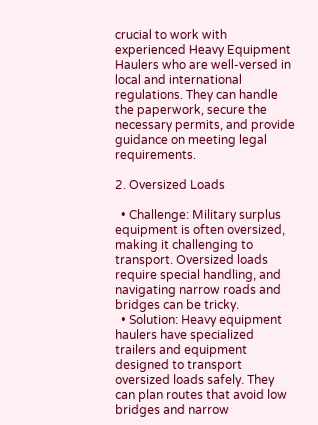crucial to work with experienced Heavy Equipment Haulers who are well-versed in local and international regulations. They can handle the paperwork, secure the necessary permits, and provide guidance on meeting legal requirements.

2. Oversized Loads

  • Challenge: Military surplus equipment is often oversized, making it challenging to transport. Oversized loads require special handling, and navigating narrow roads and bridges can be tricky.
  • Solution: Heavy equipment haulers have specialized trailers and equipment designed to transport oversized loads safely. They can plan routes that avoid low bridges and narrow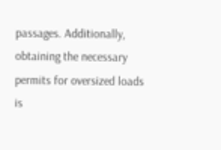passages. Additionally, obtaining the necessary permits for oversized loads is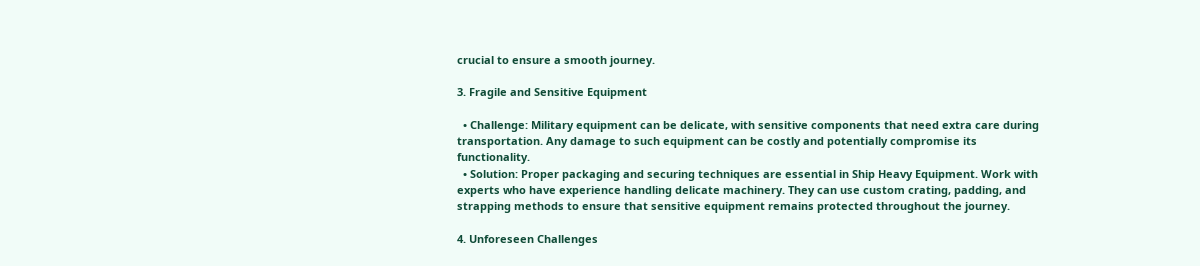crucial to ensure a smooth journey.

3. Fragile and Sensitive Equipment

  • Challenge: Military equipment can be delicate, with sensitive components that need extra care during transportation. Any damage to such equipment can be costly and potentially compromise its functionality.
  • Solution: Proper packaging and securing techniques are essential in Ship Heavy Equipment. Work with experts who have experience handling delicate machinery. They can use custom crating, padding, and strapping methods to ensure that sensitive equipment remains protected throughout the journey.

4. Unforeseen Challenges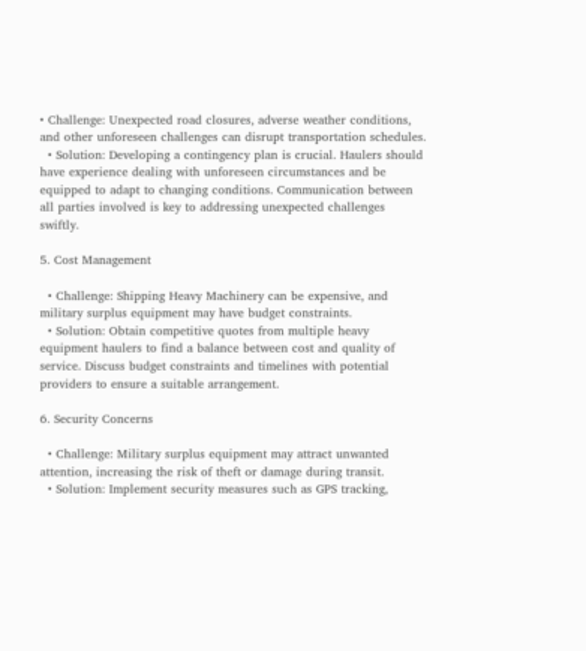• Challenge: Unexpected road closures, adverse weather conditions, and other unforeseen challenges can disrupt transportation schedules.
  • Solution: Developing a contingency plan is crucial. Haulers should have experience dealing with unforeseen circumstances and be equipped to adapt to changing conditions. Communication between all parties involved is key to addressing unexpected challenges swiftly.

5. Cost Management

  • Challenge: Shipping Heavy Machinery can be expensive, and military surplus equipment may have budget constraints.
  • Solution: Obtain competitive quotes from multiple heavy equipment haulers to find a balance between cost and quality of service. Discuss budget constraints and timelines with potential providers to ensure a suitable arrangement.

6. Security Concerns

  • Challenge: Military surplus equipment may attract unwanted attention, increasing the risk of theft or damage during transit.
  • Solution: Implement security measures such as GPS tracking,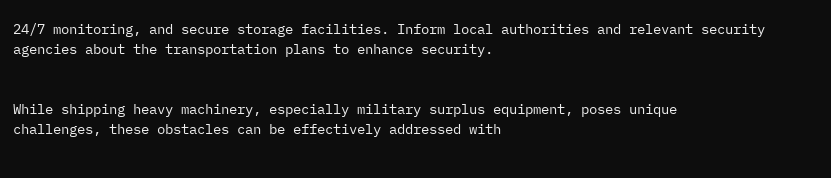24/7 monitoring, and secure storage facilities. Inform local authorities and relevant security agencies about the transportation plans to enhance security.


While shipping heavy machinery, especially military surplus equipment, poses unique challenges, these obstacles can be effectively addressed with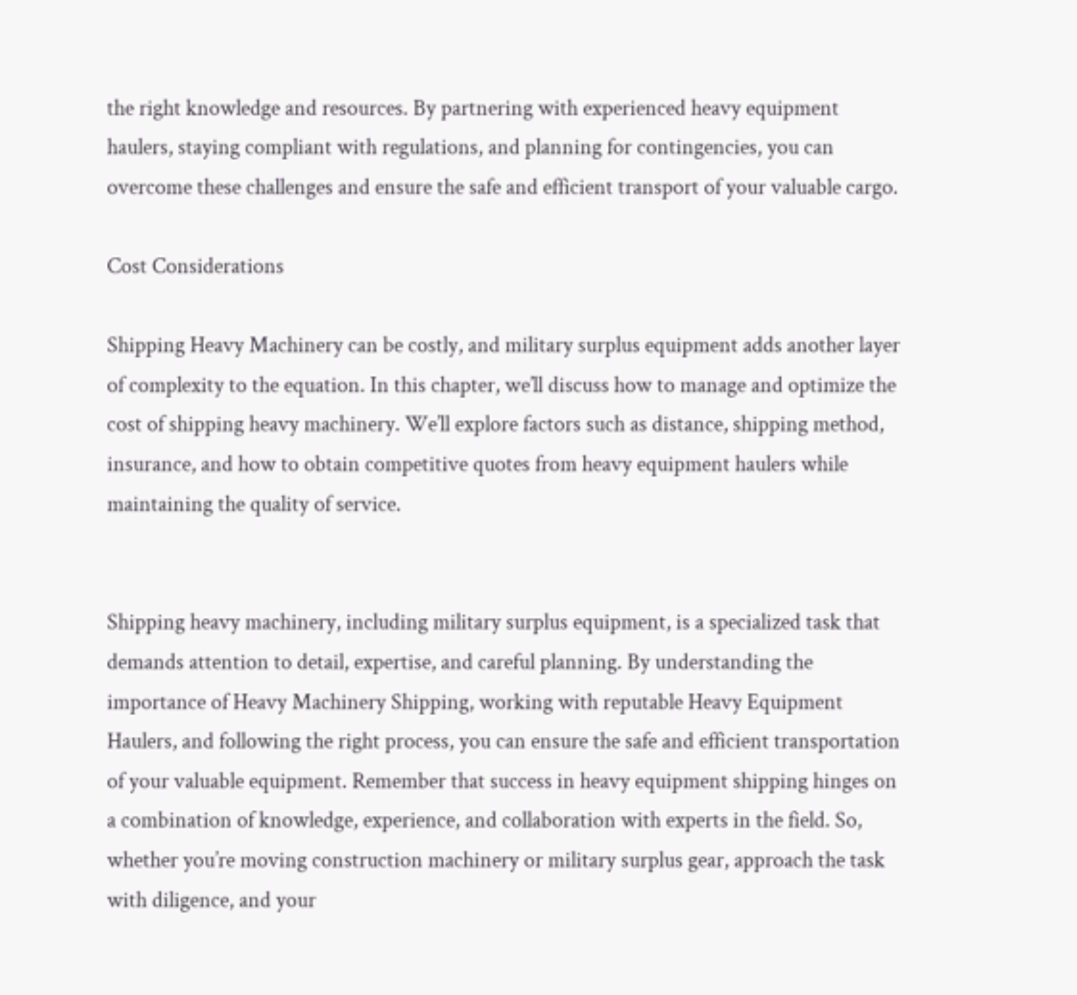the right knowledge and resources. By partnering with experienced heavy equipment haulers, staying compliant with regulations, and planning for contingencies, you can overcome these challenges and ensure the safe and efficient transport of your valuable cargo.

Cost Considerations

Shipping Heavy Machinery can be costly, and military surplus equipment adds another layer of complexity to the equation. In this chapter, we’ll discuss how to manage and optimize the cost of shipping heavy machinery. We’ll explore factors such as distance, shipping method, insurance, and how to obtain competitive quotes from heavy equipment haulers while maintaining the quality of service.


Shipping heavy machinery, including military surplus equipment, is a specialized task that demands attention to detail, expertise, and careful planning. By understanding the importance of Heavy Machinery Shipping, working with reputable Heavy Equipment Haulers, and following the right process, you can ensure the safe and efficient transportation of your valuable equipment. Remember that success in heavy equipment shipping hinges on a combination of knowledge, experience, and collaboration with experts in the field. So, whether you’re moving construction machinery or military surplus gear, approach the task with diligence, and your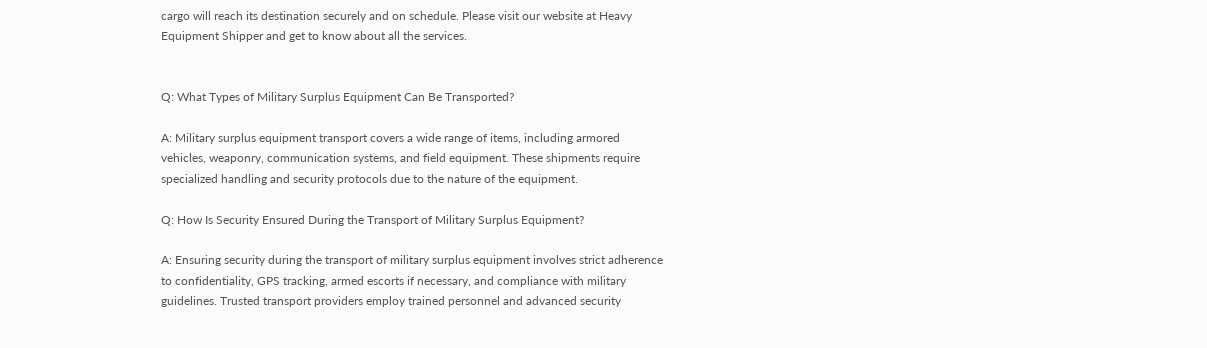cargo will reach its destination securely and on schedule. Please visit our website at Heavy Equipment Shipper and get to know about all the services.


Q: What Types of Military Surplus Equipment Can Be Transported?

A: Military surplus equipment transport covers a wide range of items, including armored vehicles, weaponry, communication systems, and field equipment. These shipments require specialized handling and security protocols due to the nature of the equipment.

Q: How Is Security Ensured During the Transport of Military Surplus Equipment?

A: Ensuring security during the transport of military surplus equipment involves strict adherence to confidentiality, GPS tracking, armed escorts if necessary, and compliance with military guidelines. Trusted transport providers employ trained personnel and advanced security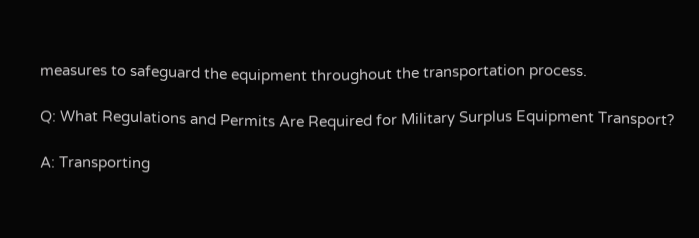measures to safeguard the equipment throughout the transportation process.

Q: What Regulations and Permits Are Required for Military Surplus Equipment Transport?

A: Transporting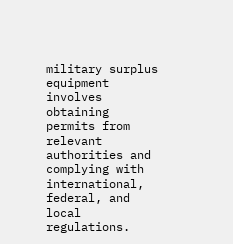military surplus equipment involves obtaining permits from relevant authorities and complying with international, federal, and local regulations.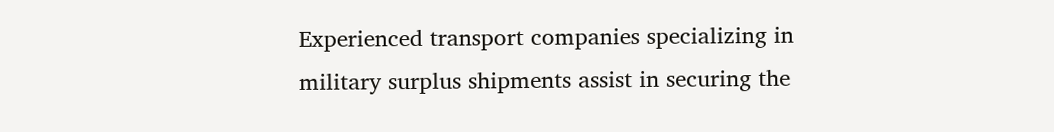Experienced transport companies specializing in military surplus shipments assist in securing the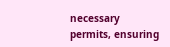necessary permits, ensuring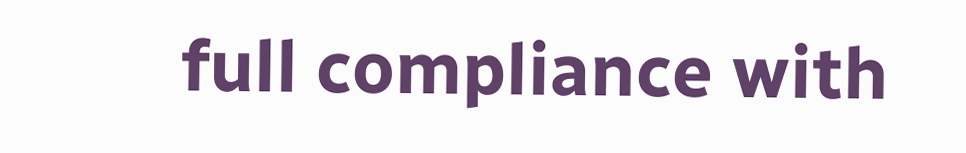full compliance with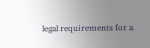legal requirements for a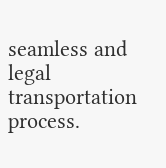seamless and legal transportation process.